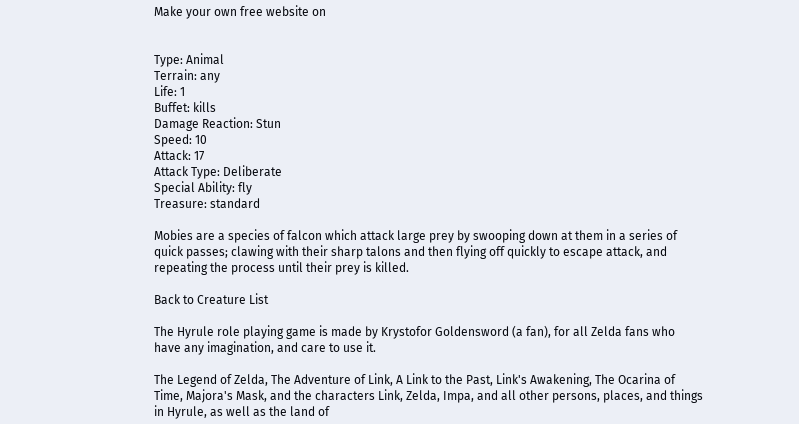Make your own free website on


Type: Animal
Terrain: any
Life: 1
Buffet: kills
Damage Reaction: Stun
Speed: 10
Attack: 17
Attack Type: Deliberate
Special Ability: fly
Treasure: standard

Mobies are a species of falcon which attack large prey by swooping down at them in a series of quick passes; clawing with their sharp talons and then flying off quickly to escape attack, and repeating the process until their prey is killed.

Back to Creature List

The Hyrule role playing game is made by Krystofor Goldensword (a fan), for all Zelda fans who have any imagination, and care to use it.

The Legend of Zelda, The Adventure of Link, A Link to the Past, Link's Awakening, The Ocarina of Time, Majora's Mask, and the characters Link, Zelda, Impa, and all other persons, places, and things in Hyrule, as well as the land of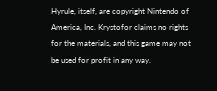Hyrule, itself, are copyright Nintendo of America, Inc. Krystofor claims no rights for the materials, and this game may not be used for profit in any way.